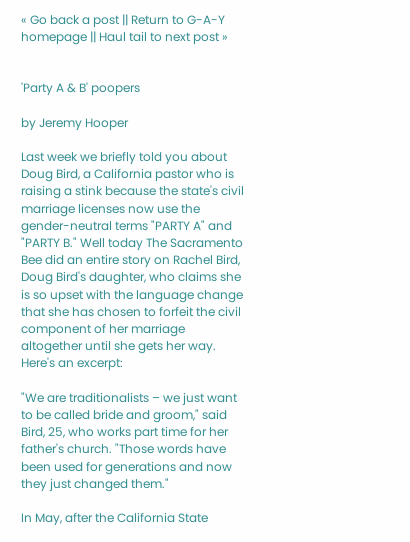« Go back a post || Return to G-A-Y homepage || Haul tail to next post »


'Party A & B' poopers

by Jeremy Hooper

Last week we briefly told you about Doug Bird, a California pastor who is raising a stink because the state's civil marriage licenses now use the gender-neutral terms "PARTY A" and "PARTY B." Well today The Sacramento Bee did an entire story on Rachel Bird, Doug Bird's daughter, who claims she is so upset with the language change that she has chosen to forfeit the civil component of her marriage altogether until she gets her way. Here's an excerpt:

"We are traditionalists – we just want to be called bride and groom," said Bird, 25, who works part time for her father's church. "Those words have been used for generations and now they just changed them."

In May, after the California State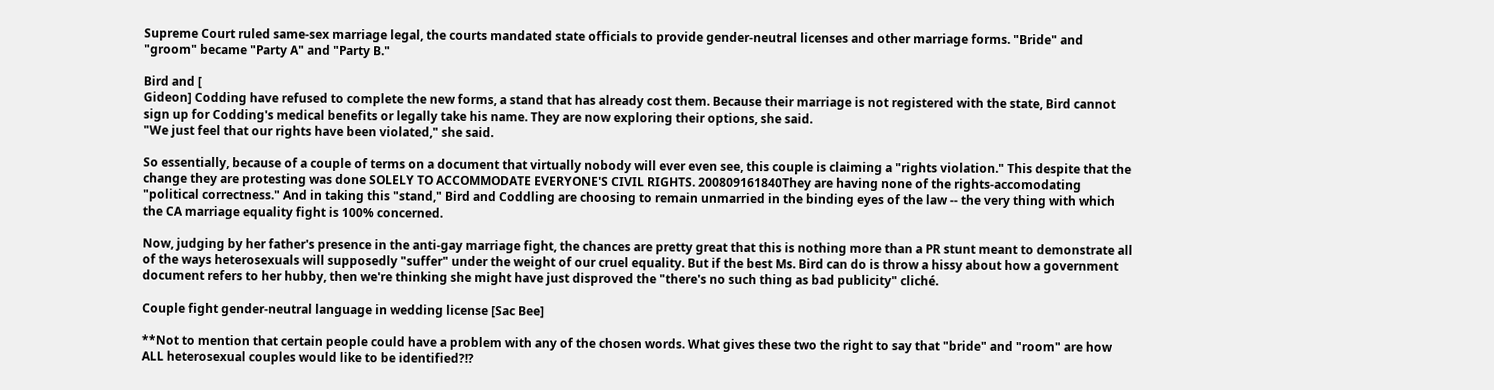Supreme Court ruled same-sex marriage legal, the courts mandated state officials to provide gender-neutral licenses and other marriage forms. "Bride" and "groom" became "Party A" and "Party B."

Bird and [
Gideon] Codding have refused to complete the new forms, a stand that has already cost them. Because their marriage is not registered with the state, Bird cannot sign up for Codding's medical benefits or legally take his name. They are now exploring their options, she said.
"We just feel that our rights have been violated," she said.

So essentially, because of a couple of terms on a document that virtually nobody will ever even see, this couple is claiming a "rights violation." This despite that the change they are protesting was done SOLELY TO ACCOMMODATE EVERYONE'S CIVIL RIGHTS. 200809161840They are having none of the rights-accomodating "political correctness." And in taking this "stand," Bird and Coddling are choosing to remain unmarried in the binding eyes of the law -- the very thing with which the CA marriage equality fight is 100% concerned.

Now, judging by her father's presence in the anti-gay marriage fight, the chances are pretty great that this is nothing more than a PR stunt meant to demonstrate all of the ways heterosexuals will supposedly "suffer" under the weight of our cruel equality. But if the best Ms. Bird can do is throw a hissy about how a government document refers to her hubby, then we're thinking she might have just disproved the "there's no such thing as bad publicity" cliché.

Couple fight gender-neutral language in wedding license [Sac Bee]

**Not to mention that certain people could have a problem with any of the chosen words. What gives these two the right to say that "bride" and "room" are how ALL heterosexual couples would like to be identified?!?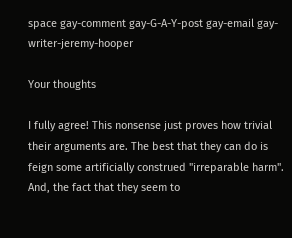space gay-comment gay-G-A-Y-post gay-email gay-writer-jeremy-hooper

Your thoughts

I fully agree! This nonsense just proves how trivial their arguments are. The best that they can do is feign some artificially construed "irreparable harm". And, the fact that they seem to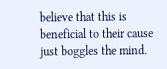believe that this is beneficial to their cause just boggles the mind.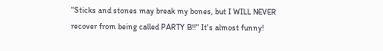"Sticks and stones may break my bones, but I WILL NEVER recover from being called PARTY B!!" It's almost funny!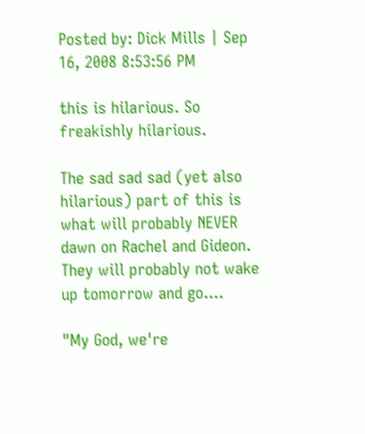Posted by: Dick Mills | Sep 16, 2008 8:53:56 PM

this is hilarious. So freakishly hilarious.

The sad sad sad (yet also hilarious) part of this is what will probably NEVER dawn on Rachel and Gideon. They will probably not wake up tomorrow and go....

"My God, we're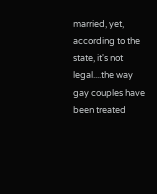married, yet, according to the state, it's not legal....the way gay couples have been treated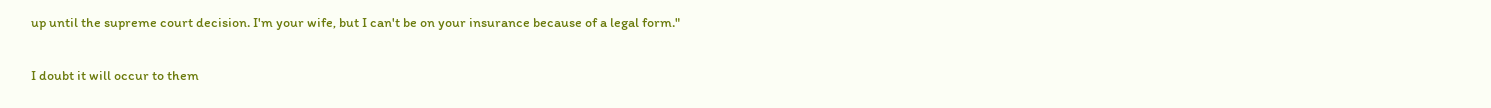up until the supreme court decision. I'm your wife, but I can't be on your insurance because of a legal form."

I doubt it will occur to them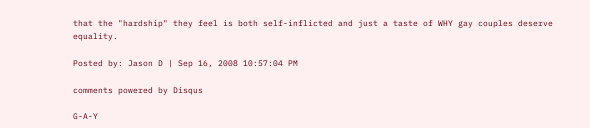that the "hardship" they feel is both self-inflicted and just a taste of WHY gay couples deserve equality.

Posted by: Jason D | Sep 16, 2008 10:57:04 PM

comments powered by Disqus

G-A-Y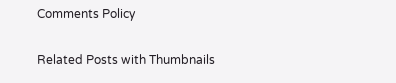Comments Policy

Related Posts with Thumbnails